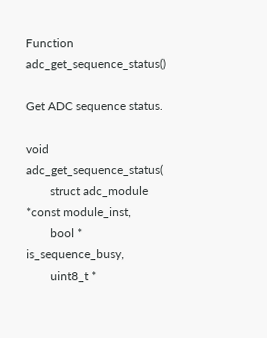Function adc_get_sequence_status()

Get ADC sequence status.

void adc_get_sequence_status(
        struct adc_module *const module_inst,
        bool * is_sequence_busy,
        uint8_t *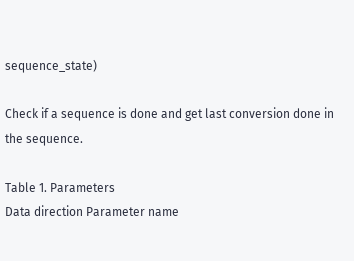sequence_state)

Check if a sequence is done and get last conversion done in the sequence.

Table 1. Parameters
Data direction Parameter name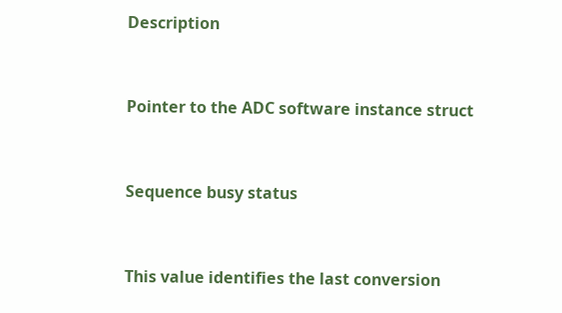Description



Pointer to the ADC software instance struct



Sequence busy status



This value identifies the last conversion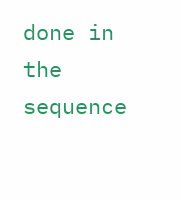done in the sequence